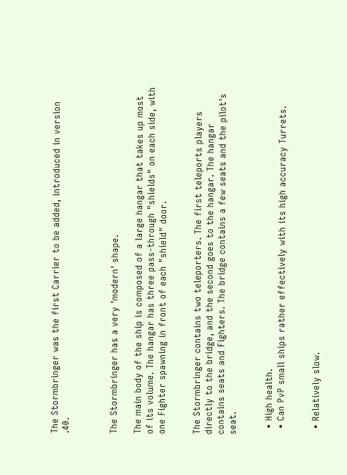The Stormbringer was the first Carrier to be added, introduced in version .40.



The Stormbringer has a very 'modern' shape.

The main body of the ship is composed of a large hangar that takes up most of its volume. The hangar has three pass-through "shields" on each side, with one Fighter spawning in front of each "shield" door.


The Stormbringer contains two teleporters. The first teleports players directly to the bridge, and the second goes to the hangar. The hangar contains seats and Fighters. The bridge contains a few seats and the pilot's seat.


  • High health.
  • Can PvP small ships rather effectively with its high accuracy Turrets.


  • Relatively slow.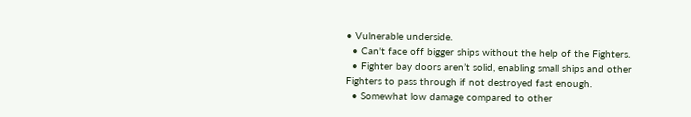• Vulnerable underside.
  • Can't face off bigger ships without the help of the Fighters.
  • Fighter bay doors aren’t solid, enabling small ships and other Fighters to pass through if not destroyed fast enough.
  • Somewhat low damage compared to other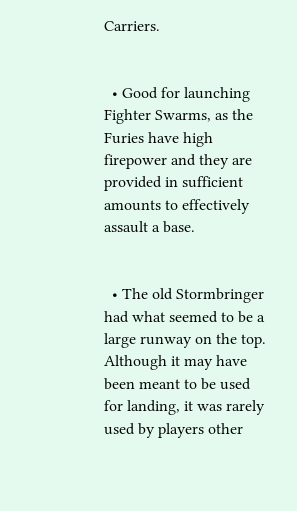Carriers.


  • Good for launching Fighter Swarms, as the Furies have high firepower and they are provided in sufficient amounts to effectively assault a base.


  • The old Stormbringer had what seemed to be a large runway on the top. Although it may have been meant to be used for landing, it was rarely used by players other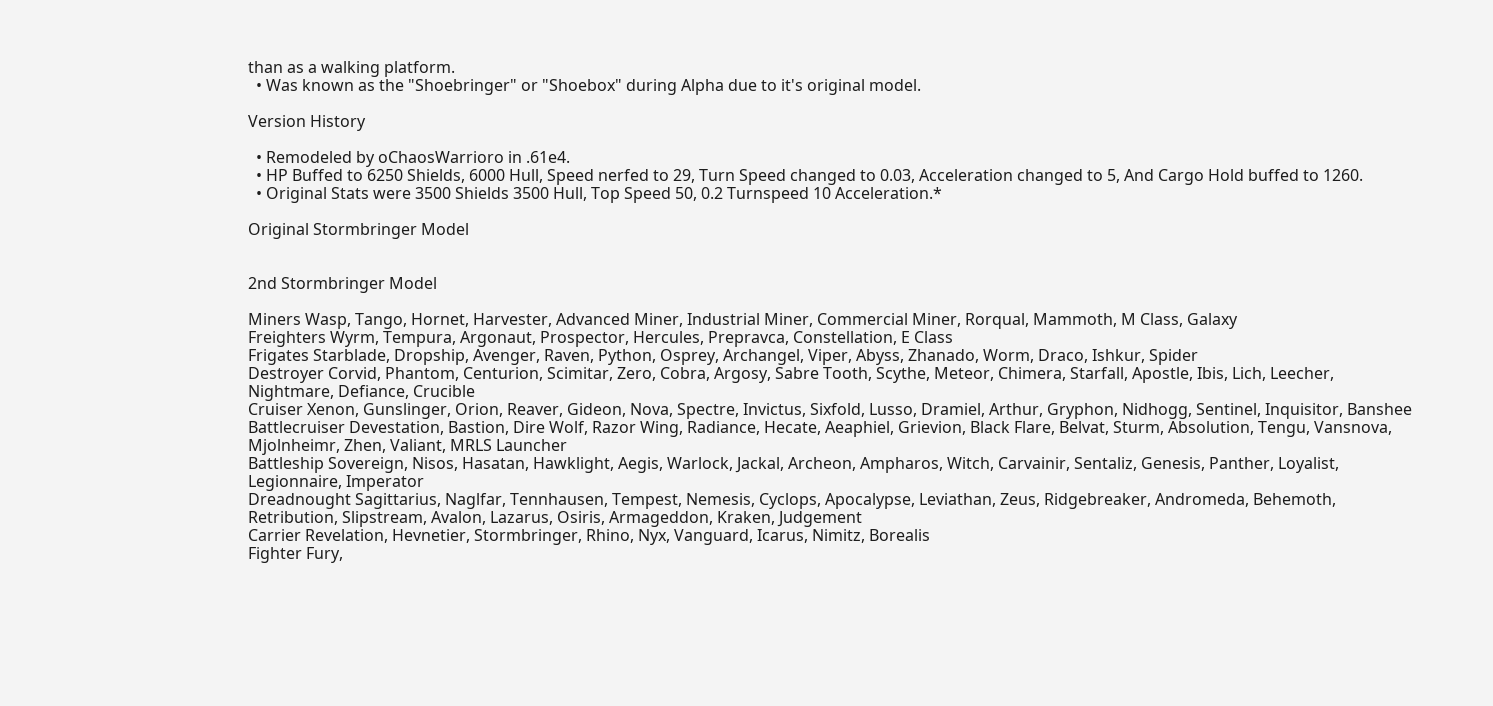than as a walking platform.
  • Was known as the "Shoebringer" or "Shoebox" during Alpha due to it's original model.

Version History

  • Remodeled by oChaosWarrioro in .61e4.
  • HP Buffed to 6250 Shields, 6000 Hull, Speed nerfed to 29, Turn Speed changed to 0.03, Acceleration changed to 5, And Cargo Hold buffed to 1260.
  • Original Stats were 3500 Shields 3500 Hull, Top Speed 50, 0.2 Turnspeed 10 Acceleration.*

Original Stormbringer Model


2nd Stormbringer Model

Miners Wasp, Tango, Hornet, Harvester, Advanced Miner, Industrial Miner, Commercial Miner, Rorqual, Mammoth, M Class, Galaxy
Freighters Wyrm, Tempura, Argonaut, Prospector, Hercules, Prepravca, Constellation, E Class
Frigates Starblade, Dropship, Avenger, Raven, Python, Osprey, Archangel, Viper, Abyss, Zhanado, Worm, Draco, Ishkur, Spider
Destroyer Corvid, Phantom, Centurion, Scimitar, Zero, Cobra, Argosy, Sabre Tooth, Scythe, Meteor, Chimera, Starfall, Apostle, Ibis, Lich, Leecher, Nightmare, Defiance, Crucible
Cruiser Xenon, Gunslinger, Orion, Reaver, Gideon, Nova, Spectre, Invictus, Sixfold, Lusso, Dramiel, Arthur, Gryphon, Nidhogg, Sentinel, Inquisitor, Banshee
Battlecruiser Devestation, Bastion, Dire Wolf, Razor Wing, Radiance, Hecate, Aeaphiel, Grievion, Black Flare, Belvat, Sturm, Absolution, Tengu, Vansnova, Mjolnheimr, Zhen, Valiant, MRLS Launcher
Battleship Sovereign, Nisos, Hasatan, Hawklight, Aegis, Warlock, Jackal, Archeon, Ampharos, Witch, Carvainir, Sentaliz, Genesis, Panther, Loyalist, Legionnaire, Imperator
Dreadnought Sagittarius, Naglfar, Tennhausen, Tempest, Nemesis, Cyclops, Apocalypse, Leviathan, Zeus, Ridgebreaker, Andromeda, Behemoth, Retribution, Slipstream, Avalon, Lazarus, Osiris, Armageddon, Kraken, Judgement
Carrier Revelation, Hevnetier, Stormbringer, Rhino, Nyx, Vanguard, Icarus, Nimitz, Borealis
Fighter Fury,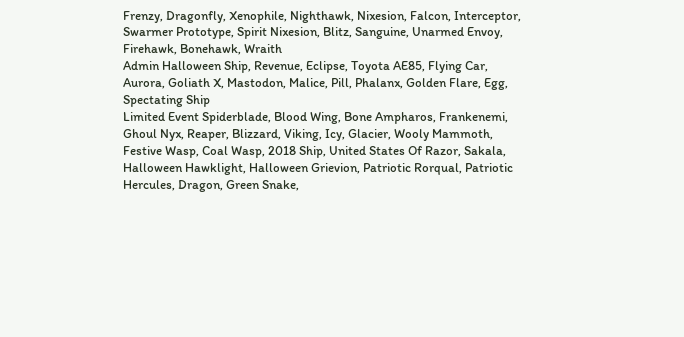Frenzy, Dragonfly, Xenophile, Nighthawk, Nixesion, Falcon, Interceptor, Swarmer Prototype, Spirit Nixesion, Blitz, Sanguine, Unarmed Envoy, Firehawk, Bonehawk, Wraith
Admin Halloween Ship, Revenue, Eclipse, Toyota AE85, Flying Car, Aurora, Goliath X, Mastodon, Malice, Pill, Phalanx, Golden Flare, Egg, Spectating Ship
Limited Event Spiderblade, Blood Wing, Bone Ampharos, Frankenemi, Ghoul Nyx, Reaper, Blizzard, Viking, Icy, Glacier, Wooly Mammoth, Festive Wasp, Coal Wasp, 2018 Ship, United States Of Razor, Sakala, Halloween Hawklight, Halloween Grievion, Patriotic Rorqual, Patriotic Hercules, Dragon, Green Snake,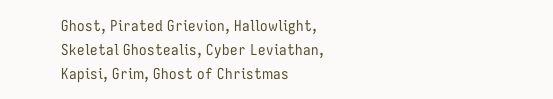Ghost, Pirated Grievion, Hallowlight, Skeletal Ghostealis, Cyber Leviathan, Kapisi, Grim, Ghost of Christmas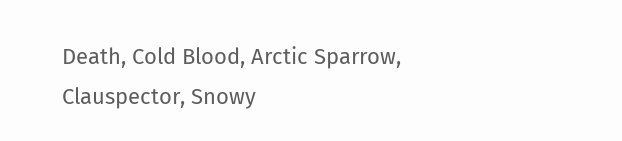Death, Cold Blood, Arctic Sparrow, Clauspector, Snowy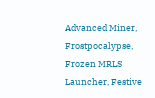Advanced Miner, Frostpocalypse, Frozen MRLS Launcher, Festive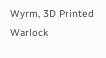Wyrm, 3D Printed Warlock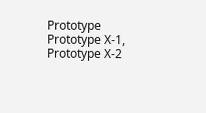Prototype Prototype X-1, Prototype X-2